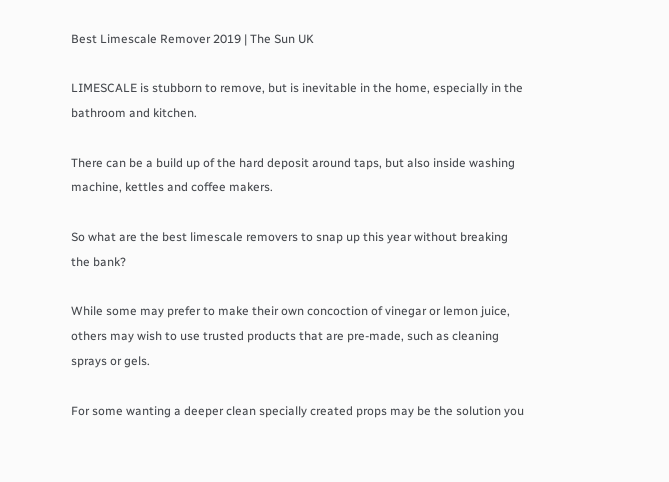Best Limescale Remover 2019 | The Sun UK

LIMESCALE is stubborn to remove, but is inevitable in the home, especially in the bathroom and kitchen.

There can be a build up of the hard deposit around taps, but also inside washing machine, kettles and coffee makers.

So what are the best limescale removers to snap up this year without breaking the bank?

While some may prefer to make their own concoction of vinegar or lemon juice, others may wish to use trusted products that are pre-made, such as cleaning sprays or gels.

For some wanting a deeper clean specially created props may be the solution you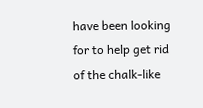have been looking for to help get rid of the chalk-like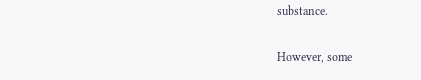substance.

However, some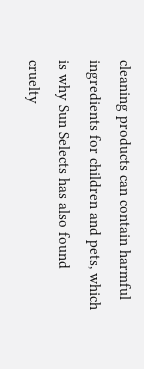cleaning products can contain harmful ingredients for children and pets, which is why Sun Selects has also found cruelty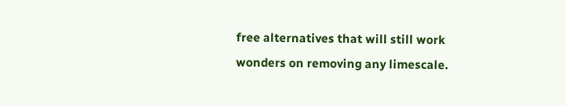free alternatives that will still work wonders on removing any limescale.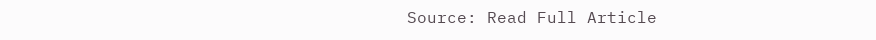Source: Read Full Article